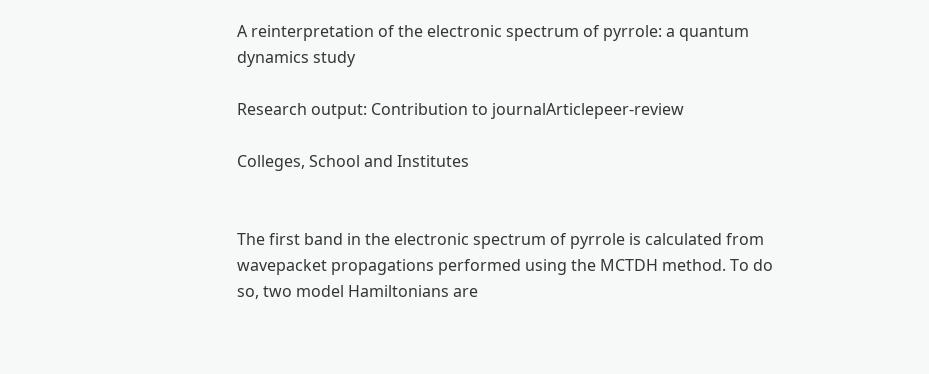A reinterpretation of the electronic spectrum of pyrrole: a quantum dynamics study

Research output: Contribution to journalArticlepeer-review

Colleges, School and Institutes


The first band in the electronic spectrum of pyrrole is calculated from wavepacket propagations performed using the MCTDH method. To do so, two model Hamiltonians are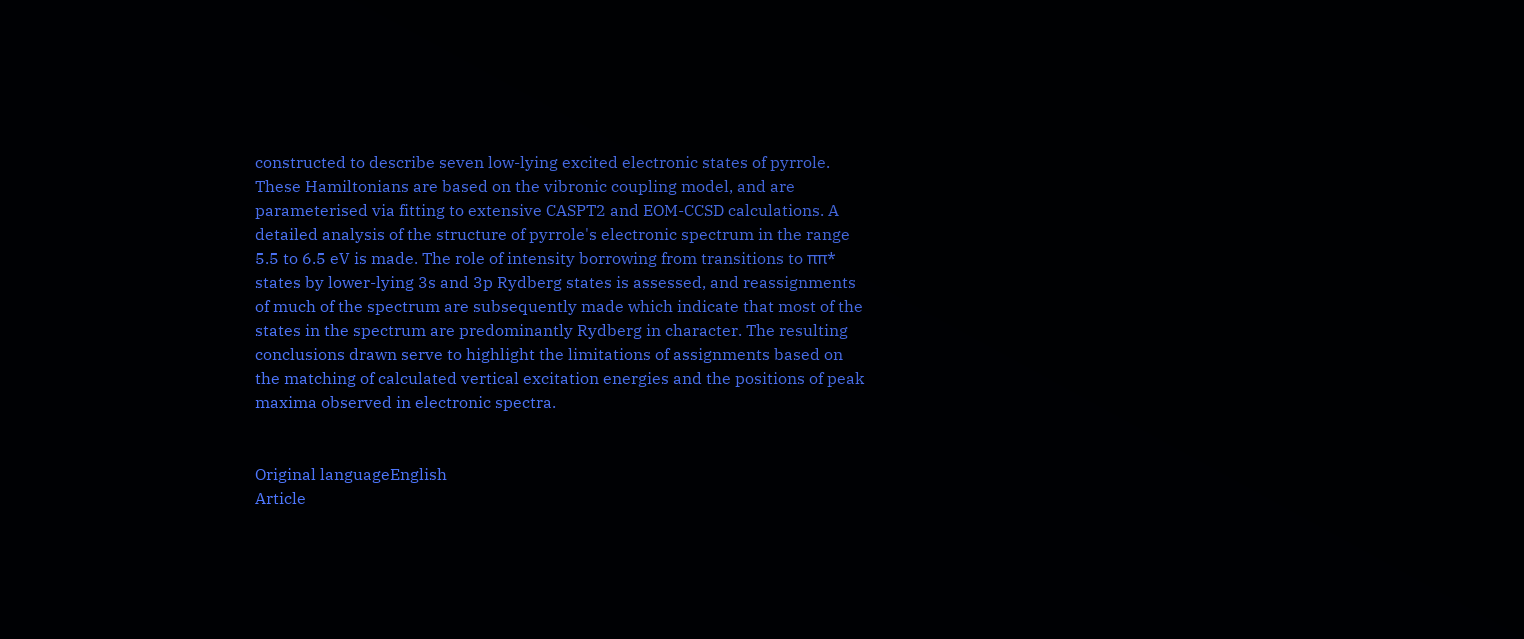constructed to describe seven low-lying excited electronic states of pyrrole. These Hamiltonians are based on the vibronic coupling model, and are parameterised via fitting to extensive CASPT2 and EOM-CCSD calculations. A detailed analysis of the structure of pyrrole's electronic spectrum in the range 5.5 to 6.5 eV is made. The role of intensity borrowing from transitions to ππ* states by lower-lying 3s and 3p Rydberg states is assessed, and reassignments of much of the spectrum are subsequently made which indicate that most of the states in the spectrum are predominantly Rydberg in character. The resulting conclusions drawn serve to highlight the limitations of assignments based on the matching of calculated vertical excitation energies and the positions of peak maxima observed in electronic spectra.


Original languageEnglish
Article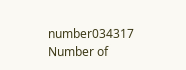number034317
Number of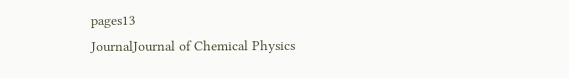pages13
JournalJournal of Chemical Physics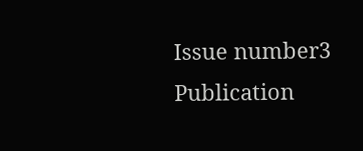Issue number3
Publication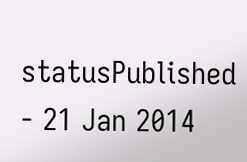statusPublished - 21 Jan 2014